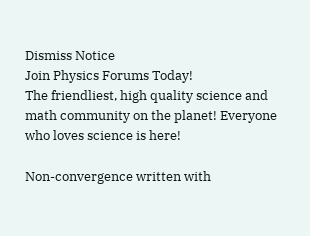Dismiss Notice
Join Physics Forums Today!
The friendliest, high quality science and math community on the planet! Everyone who loves science is here!

Non-convergence written with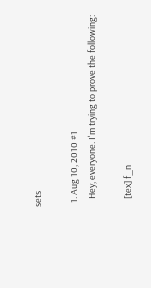sets

  1. Aug 10, 2010 #1
    Hey, everyone. I'm trying to prove the following:

    [tex] f_n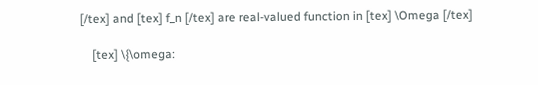[/tex] and [tex] f_n [/tex] are real-valued function in [tex] \Omega [/tex]

    [tex] \{\omega: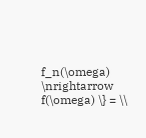f_n(\omega) \nrightarrow f(\omega) \} = \\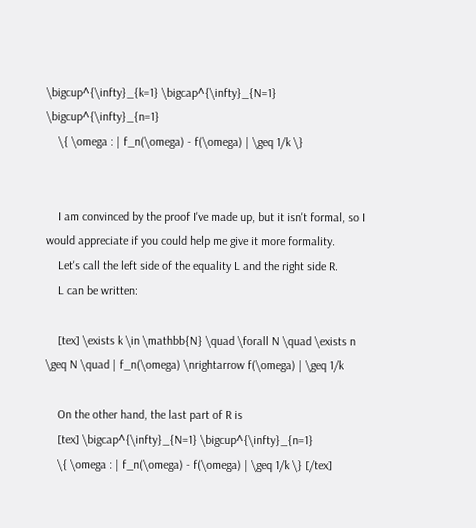\bigcup^{\infty}_{k=1} \bigcap^{\infty}_{N=1} \bigcup^{\infty}_{n=1}
    \{ \omega : | f_n(\omega) - f(\omega) | \geq 1/k \}


    I am convinced by the proof I've made up, but it isn't formal, so I would appreciate if you could help me give it more formality.
    Let's call the left side of the equality L and the right side R.
    L can be written:

    [tex] \exists k \in \mathbb{N} \quad \forall N \quad \exists n \geq N \quad | f_n(\omega) \nrightarrow f(\omega) | \geq 1/k

    On the other hand, the last part of R is
    [tex] \bigcap^{\infty}_{N=1} \bigcup^{\infty}_{n=1}
    \{ \omega : | f_n(\omega) - f(\omega) | \geq 1/k \} [/tex]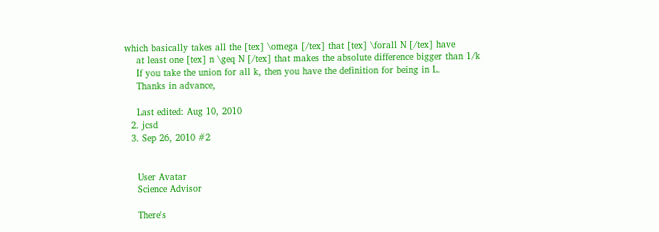which basically takes all the [tex] \omega [/tex] that [tex] \forall N [/tex] have
    at least one [tex] n \geq N [/tex] that makes the absolute difference bigger than 1/k
    If you take the union for all k, then you have the definition for being in L.
    Thanks in advance,

    Last edited: Aug 10, 2010
  2. jcsd
  3. Sep 26, 2010 #2


    User Avatar
    Science Advisor

    There's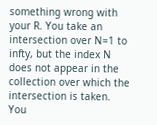something wrong with your R. You take an intersection over N=1 to infty, but the index N does not appear in the collection over which the intersection is taken. You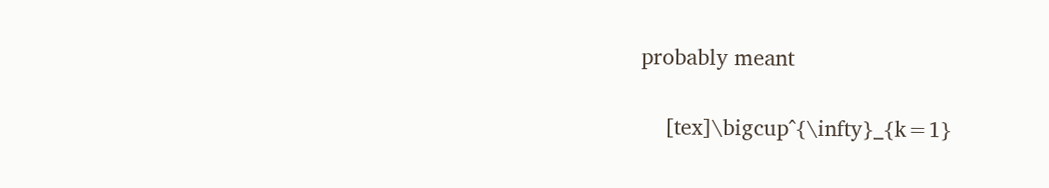probably meant

    [tex]\bigcup^{\infty}_{k=1}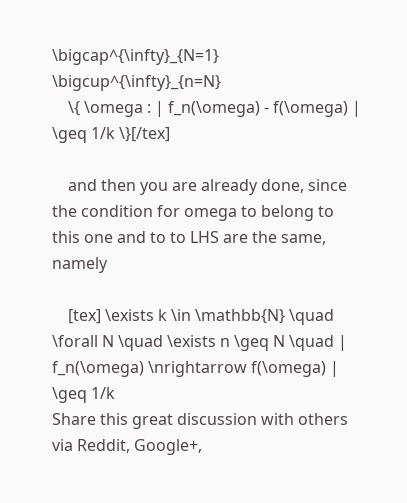\bigcap^{\infty}_{N=1} \bigcup^{\infty}_{n=N}
    \{ \omega : | f_n(\omega) - f(\omega) | \geq 1/k \}[/tex]

    and then you are already done, since the condition for omega to belong to this one and to to LHS are the same, namely

    [tex] \exists k \in \mathbb{N} \quad \forall N \quad \exists n \geq N \quad | f_n(\omega) \nrightarrow f(\omega) | \geq 1/k
Share this great discussion with others via Reddit, Google+,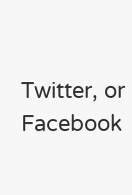Twitter, or Facebook